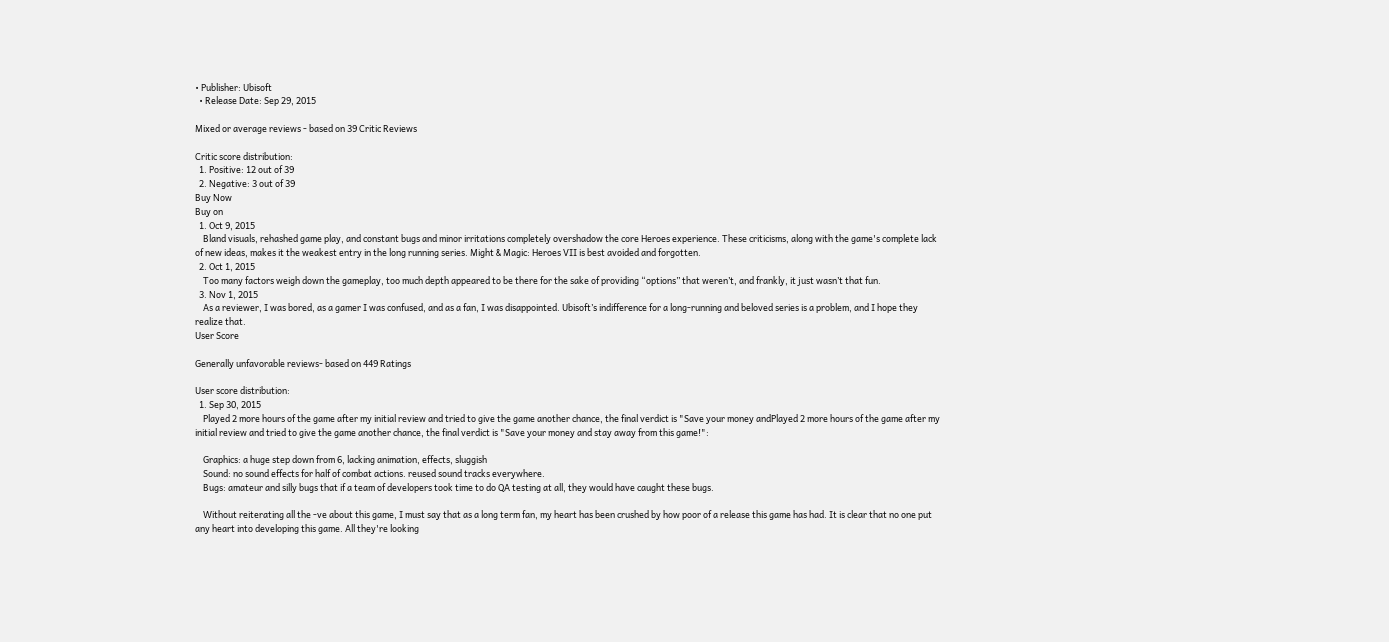• Publisher: Ubisoft
  • Release Date: Sep 29, 2015

Mixed or average reviews - based on 39 Critic Reviews

Critic score distribution:
  1. Positive: 12 out of 39
  2. Negative: 3 out of 39
Buy Now
Buy on
  1. Oct 9, 2015
    Bland visuals, rehashed game play, and constant bugs and minor irritations completely overshadow the core Heroes experience. These criticisms, along with the game's complete lack of new ideas, makes it the weakest entry in the long running series. Might & Magic: Heroes VII is best avoided and forgotten.
  2. Oct 1, 2015
    Too many factors weigh down the gameplay, too much depth appeared to be there for the sake of providing “options” that weren’t, and frankly, it just wasn’t that fun.
  3. Nov 1, 2015
    As a reviewer, I was bored, as a gamer I was confused, and as a fan, I was disappointed. Ubisoft’s indifference for a long-running and beloved series is a problem, and I hope they realize that.
User Score

Generally unfavorable reviews- based on 449 Ratings

User score distribution:
  1. Sep 30, 2015
    Played 2 more hours of the game after my initial review and tried to give the game another chance, the final verdict is "Save your money andPlayed 2 more hours of the game after my initial review and tried to give the game another chance, the final verdict is "Save your money and stay away from this game!":

    Graphics: a huge step down from 6, lacking animation, effects, sluggish
    Sound: no sound effects for half of combat actions. reused sound tracks everywhere.
    Bugs: amateur and silly bugs that if a team of developers took time to do QA testing at all, they would have caught these bugs.

    Without reiterating all the -ve about this game, I must say that as a long term fan, my heart has been crushed by how poor of a release this game has had. It is clear that no one put any heart into developing this game. All they're looking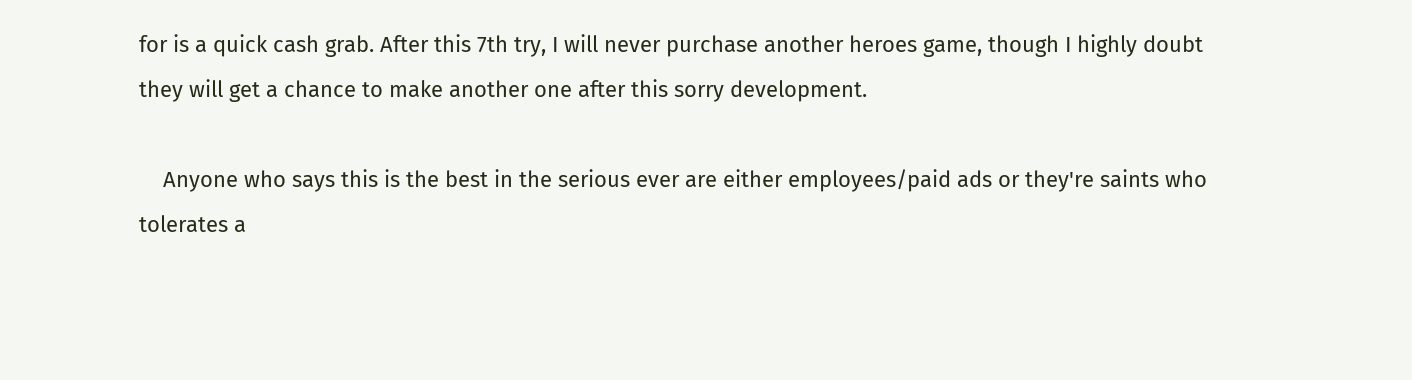for is a quick cash grab. After this 7th try, I will never purchase another heroes game, though I highly doubt they will get a chance to make another one after this sorry development.

    Anyone who says this is the best in the serious ever are either employees/paid ads or they're saints who tolerates a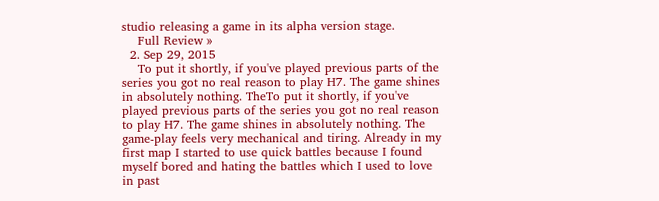studio releasing a game in its alpha version stage.
    Full Review »
  2. Sep 29, 2015
    To put it shortly, if you've played previous parts of the series you got no real reason to play H7. The game shines in absolutely nothing. TheTo put it shortly, if you've played previous parts of the series you got no real reason to play H7. The game shines in absolutely nothing. The game-play feels very mechanical and tiring. Already in my first map I started to use quick battles because I found myself bored and hating the battles which I used to love in past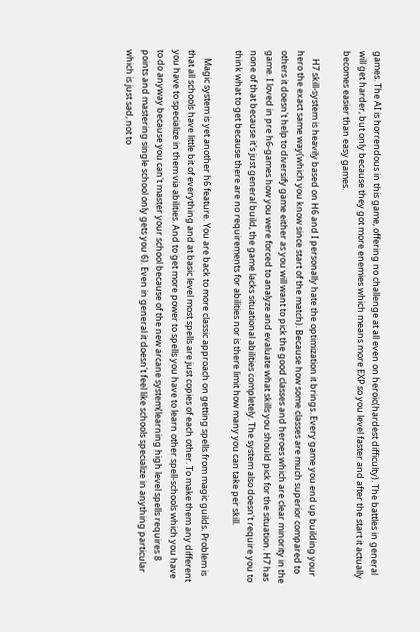games. The AI is horrendous in this game, offering no challenge at all even on heroic(hardest difficulty). The battles in general will get harder, but only because they got more enemies which means more EXP so you level faster and after the start it actually becomes easier than easy games.

    H7 skill-system is heavily based on H6 and I personally hate the optimization it brings. Every game you end up building your hero the exact same way(which you know since start of the match). Because how some classes are much superior compared to others it doesn't help to diversify game either as you will want to pick the good classes and heroes which are clear minority in the game. I loved in pre h6-games how you were forced to analyze and evaluate what skills you should pick for the situation. H7 has none of that because it's just general build, the game lacks situational abilities completely. The system also doesn't require you to think what to get because there are no requirements for abilities nor is there limit how many you can take per skill.

    Magic system is yet another h6 feature. You are back to more classic approach on getting spells from magic guilds. Problem is that all schools have little bit of everything and at basic level most spells are just copies of each other. To make them any different you have to specialize in them via abilities. And to get more power to spells you have to learn other spell-schools which you have to do anyway because you can't master your school because of the new arcane system(learning high level spells requires 8 points and mastering single school only gets you 6). Even in general it doesn't feel like schools specialize in anything particular which is just sad, not to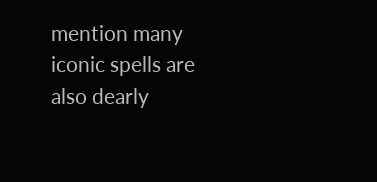mention many iconic spells are also dearly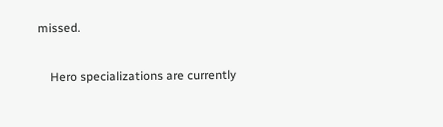missed.

    Hero specializations are currently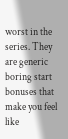worst in the series. They are generic boring start bonuses that make you feel like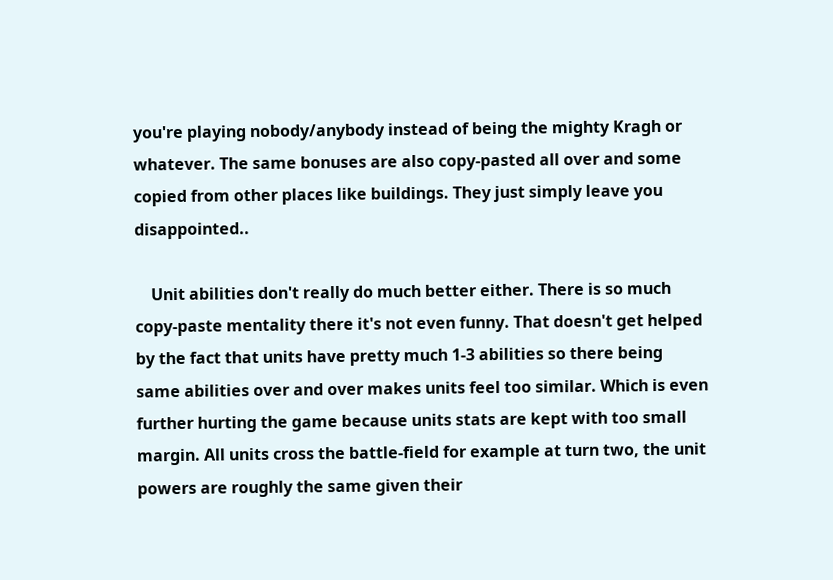you're playing nobody/anybody instead of being the mighty Kragh or whatever. The same bonuses are also copy-pasted all over and some copied from other places like buildings. They just simply leave you disappointed..

    Unit abilities don't really do much better either. There is so much copy-paste mentality there it's not even funny. That doesn't get helped by the fact that units have pretty much 1-3 abilities so there being same abilities over and over makes units feel too similar. Which is even further hurting the game because units stats are kept with too small margin. All units cross the battle-field for example at turn two, the unit powers are roughly the same given their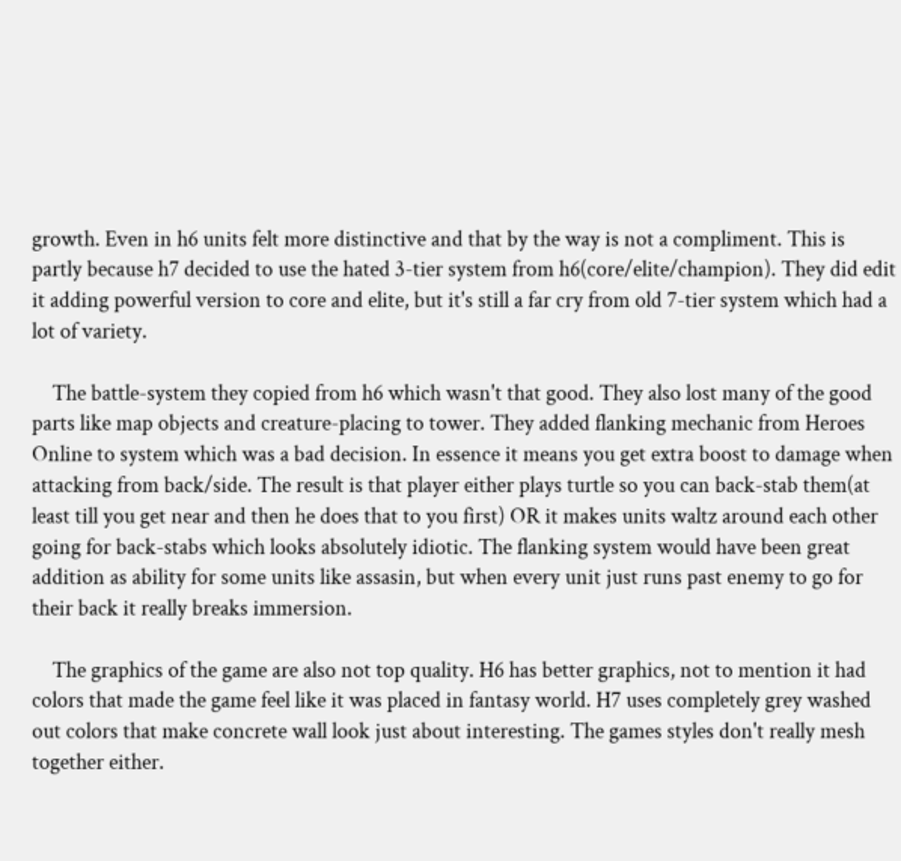growth. Even in h6 units felt more distinctive and that by the way is not a compliment. This is partly because h7 decided to use the hated 3-tier system from h6(core/elite/champion). They did edit it adding powerful version to core and elite, but it's still a far cry from old 7-tier system which had a lot of variety.

    The battle-system they copied from h6 which wasn't that good. They also lost many of the good parts like map objects and creature-placing to tower. They added flanking mechanic from Heroes Online to system which was a bad decision. In essence it means you get extra boost to damage when attacking from back/side. The result is that player either plays turtle so you can back-stab them(at least till you get near and then he does that to you first) OR it makes units waltz around each other going for back-stabs which looks absolutely idiotic. The flanking system would have been great addition as ability for some units like assasin, but when every unit just runs past enemy to go for their back it really breaks immersion.

    The graphics of the game are also not top quality. H6 has better graphics, not to mention it had colors that made the game feel like it was placed in fantasy world. H7 uses completely grey washed out colors that make concrete wall look just about interesting. The games styles don't really mesh together either.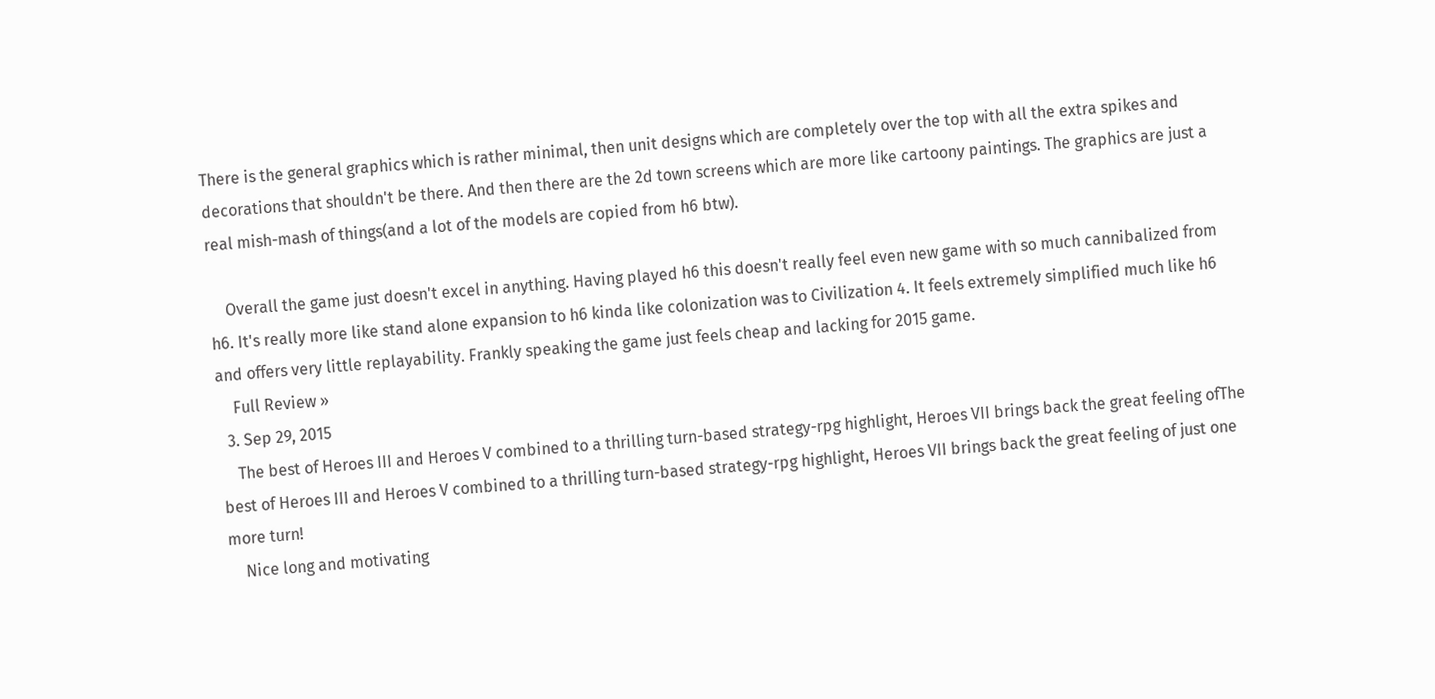There is the general graphics which is rather minimal, then unit designs which are completely over the top with all the extra spikes and decorations that shouldn't be there. And then there are the 2d town screens which are more like cartoony paintings. The graphics are just a real mish-mash of things(and a lot of the models are copied from h6 btw).

    Overall the game just doesn't excel in anything. Having played h6 this doesn't really feel even new game with so much cannibalized from h6. It's really more like stand alone expansion to h6 kinda like colonization was to Civilization 4. It feels extremely simplified much like h6 and offers very little replayability. Frankly speaking the game just feels cheap and lacking for 2015 game.
    Full Review »
  3. Sep 29, 2015
    The best of Heroes III and Heroes V combined to a thrilling turn-based strategy-rpg highlight, Heroes VII brings back the great feeling ofThe best of Heroes III and Heroes V combined to a thrilling turn-based strategy-rpg highlight, Heroes VII brings back the great feeling of just one more turn!
    Nice long and motivating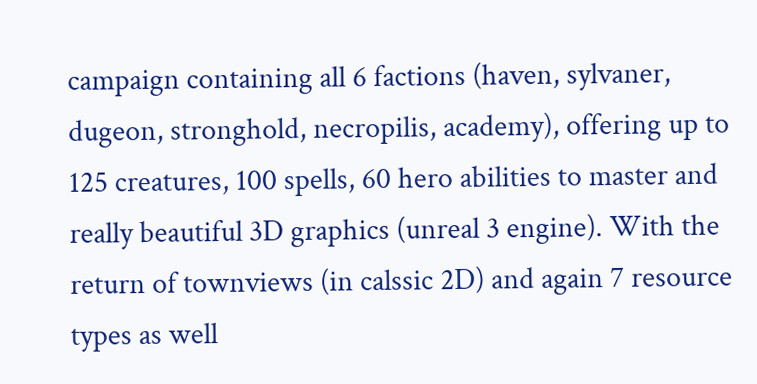campaign containing all 6 factions (haven, sylvaner, dugeon, stronghold, necropilis, academy), offering up to 125 creatures, 100 spells, 60 hero abilities to master and really beautiful 3D graphics (unreal 3 engine). With the return of townviews (in calssic 2D) and again 7 resource types as well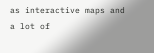as interactive maps and a lot of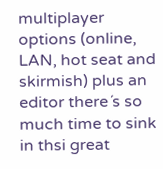multiplayer options (online, LAN, hot seat and skirmish) plus an editor there´s so much time to sink in thsi great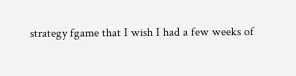strategy fgame that I wish I had a few weeks of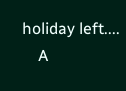holiday left....
    A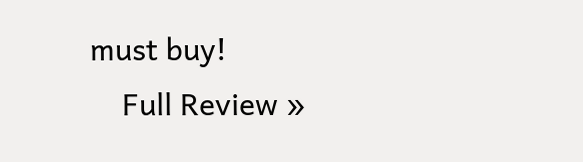must buy!
    Full Review »